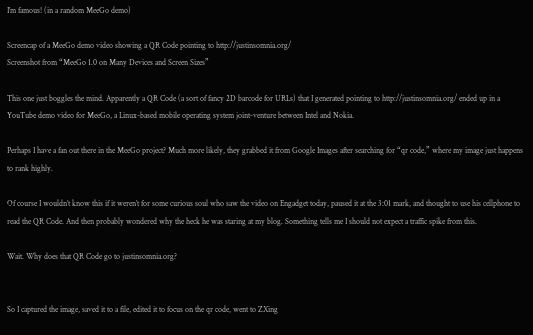I’m famous! (in a random MeeGo demo)

Screencap of a MeeGo demo video showing a QR Code pointing to http://justinsomnia.org/
Screenshot from “MeeGo 1.0 on Many Devices and Screen Sizes”

This one just boggles the mind. Apparently a QR Code (a sort of fancy 2D barcode for URLs) that I generated pointing to http://justinsomnia.org/ ended up in a YouTube demo video for MeeGo, a Linux-based mobile operating system joint-venture between Intel and Nokia.

Perhaps I have a fan out there in the MeeGo project? Much more likely, they grabbed it from Google Images after searching for “qr code,” where my image just happens to rank highly.

Of course I wouldn’t know this if it weren’t for some curious soul who saw the video on Engadget today, paused it at the 3:01 mark, and thought to use his cellphone to read the QR Code. And then probably wondered why the heck he was staring at my blog. Something tells me I should not expect a traffic spike from this.

Wait. Why does that QR Code go to justinsomnia.org?


So I captured the image, saved it to a file, edited it to focus on the qr code, went to ZXing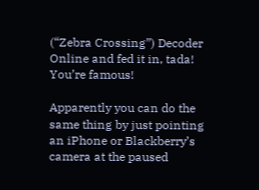(“Zebra Crossing”) Decoder Online and fed it in, tada! You’re famous!

Apparently you can do the same thing by just pointing an iPhone or Blackberry’s camera at the paused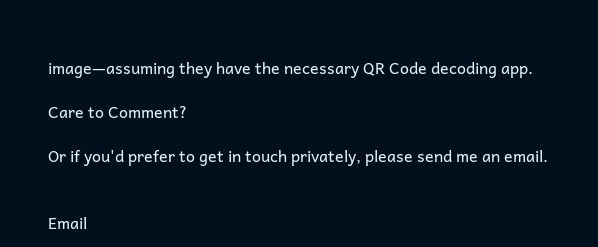image—assuming they have the necessary QR Code decoding app.

Care to Comment?

Or if you'd prefer to get in touch privately, please send me an email.


Email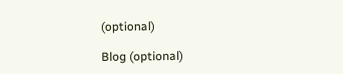(optional)

Blog (optional)